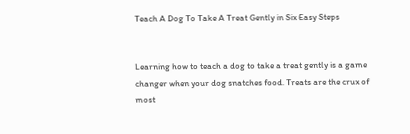Teach A Dog To Take A Treat Gently in Six Easy Steps


Learning how to teach a dog to take a treat gently is a game changer when your dog snatches food. Treats are the crux of most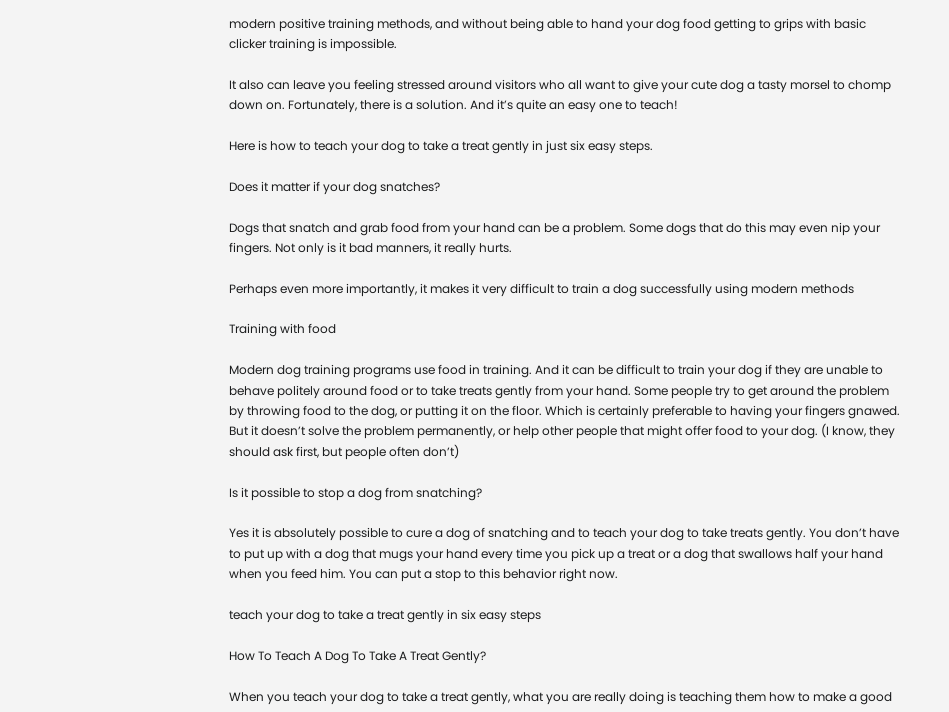modern positive training methods, and without being able to hand your dog food getting to grips with basic clicker training is impossible.

It also can leave you feeling stressed around visitors who all want to give your cute dog a tasty morsel to chomp down on. Fortunately, there is a solution. And it’s quite an easy one to teach!

Here is how to teach your dog to take a treat gently in just six easy steps.

Does it matter if your dog snatches?

Dogs that snatch and grab food from your hand can be a problem. Some dogs that do this may even nip your fingers. Not only is it bad manners, it really hurts.

Perhaps even more importantly, it makes it very difficult to train a dog successfully using modern methods

Training with food

Modern dog training programs use food in training. And it can be difficult to train your dog if they are unable to behave politely around food or to take treats gently from your hand. Some people try to get around the problem by throwing food to the dog, or putting it on the floor. Which is certainly preferable to having your fingers gnawed. But it doesn’t solve the problem permanently, or help other people that might offer food to your dog. (I know, they should ask first, but people often don’t)

Is it possible to stop a dog from snatching?

Yes it is absolutely possible to cure a dog of snatching and to teach your dog to take treats gently. You don’t have to put up with a dog that mugs your hand every time you pick up a treat or a dog that swallows half your hand when you feed him. You can put a stop to this behavior right now.

teach your dog to take a treat gently in six easy steps

How To Teach A Dog To Take A Treat Gently?

When you teach your dog to take a treat gently, what you are really doing is teaching them how to make a good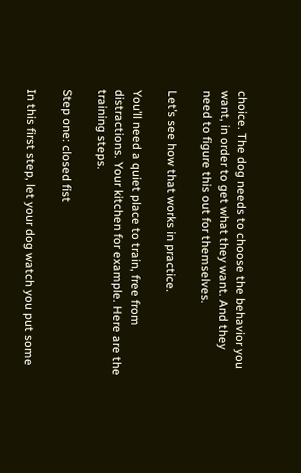choice. The dog needs to choose the behavior you want, in order to get what they want. And they need to figure this out for themselves.

Let’s see how that works in practice.

You’ll need a quiet place to train, free from distractions. Your kitchen for example. Here are the training steps.

Step one: closed fist

In this first step, let your dog watch you put some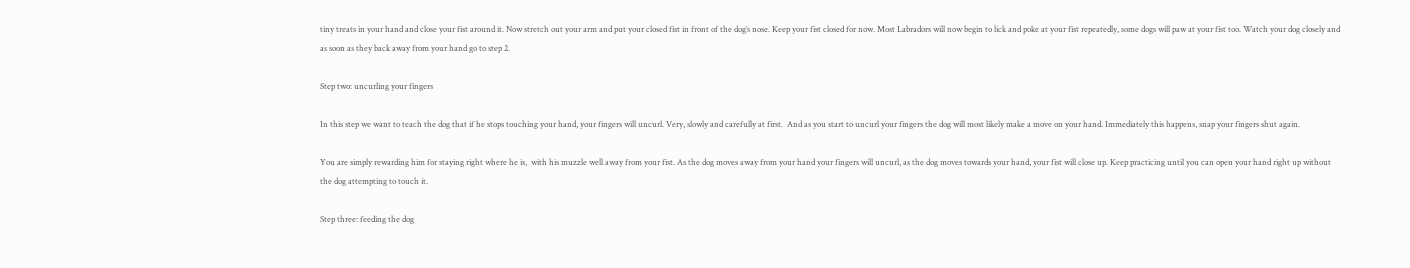tiny treats in your hand and close your fist around it. Now stretch out your arm and put your closed fist in front of the dog’s nose. Keep your fist closed for now. Most Labradors will now begin to lick and poke at your fist repeatedly, some dogs will paw at your fist too. Watch your dog closely and as soon as they back away from your hand go to step 2.

Step two: uncurling your fingers

In this step we want to teach the dog that if he stops touching your hand, your fingers will uncurl. Very, slowly and carefully at first.  And as you start to uncurl your fingers the dog will most likely make a move on your hand. Immediately this happens, snap your fingers shut again.

You are simply rewarding him for staying right where he is,  with his muzzle well away from your fist. As the dog moves away from your hand your fingers will uncurl, as the dog moves towards your hand, your fist will close up. Keep practicing until you can open your hand right up without the dog attempting to touch it.

Step three: feeding the dog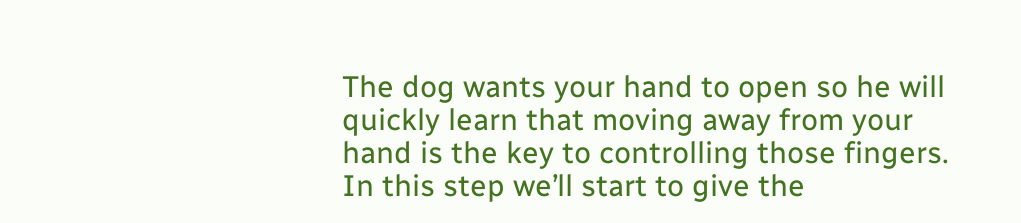The dog wants your hand to open so he will quickly learn that moving away from your hand is the key to controlling those fingers. In this step we’ll start to give the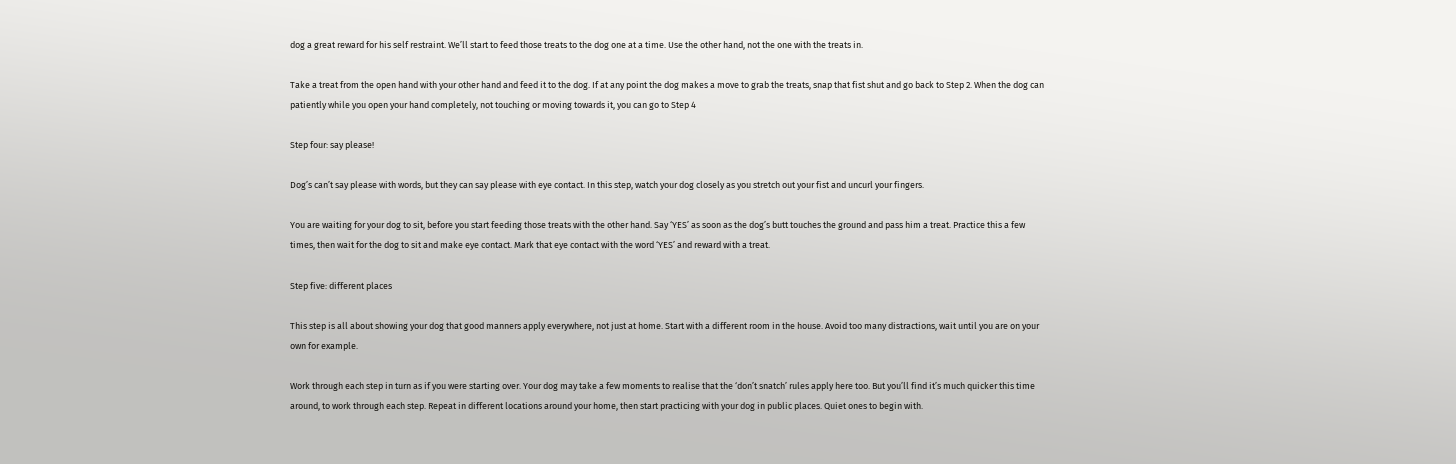dog a great reward for his self restraint. We’ll start to feed those treats to the dog one at a time. Use the other hand, not the one with the treats in.

Take a treat from the open hand with your other hand and feed it to the dog. If at any point the dog makes a move to grab the treats, snap that fist shut and go back to Step 2. When the dog can patiently while you open your hand completely, not touching or moving towards it, you can go to Step 4

Step four: say please!

Dog’s can’t say please with words, but they can say please with eye contact. In this step, watch your dog closely as you stretch out your fist and uncurl your fingers.

You are waiting for your dog to sit, before you start feeding those treats with the other hand. Say ‘YES’ as soon as the dog’s butt touches the ground and pass him a treat. Practice this a few times, then wait for the dog to sit and make eye contact. Mark that eye contact with the word ‘YES’ and reward with a treat.

Step five: different places

This step is all about showing your dog that good manners apply everywhere, not just at home. Start with a different room in the house. Avoid too many distractions, wait until you are on your own for example.

Work through each step in turn as if you were starting over. Your dog may take a few moments to realise that the ‘don’t snatch’ rules apply here too. But you’ll find it’s much quicker this time around, to work through each step. Repeat in different locations around your home, then start practicing with your dog in public places. Quiet ones to begin with.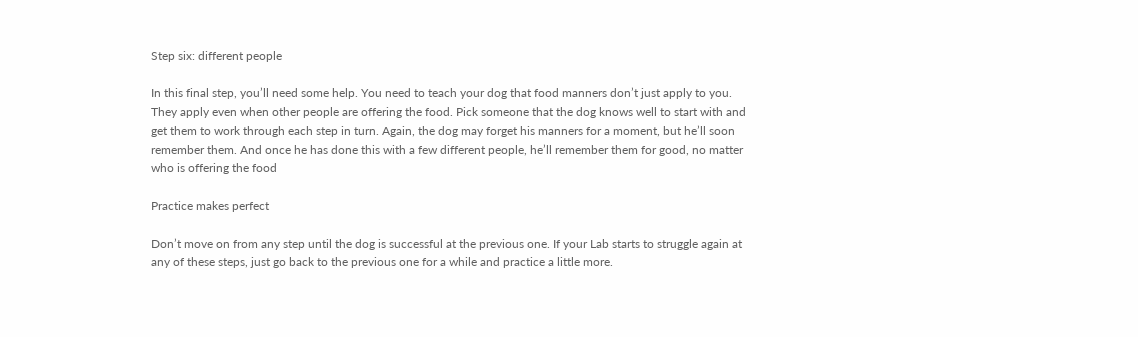Step six: different people

In this final step, you’ll need some help. You need to teach your dog that food manners don’t just apply to you. They apply even when other people are offering the food. Pick someone that the dog knows well to start with and get them to work through each step in turn. Again, the dog may forget his manners for a moment, but he’ll soon remember them. And once he has done this with a few different people, he’ll remember them for good, no matter who is offering the food

Practice makes perfect

Don’t move on from any step until the dog is successful at the previous one. If your Lab starts to struggle again at any of these steps, just go back to the previous one for a while and practice a little more.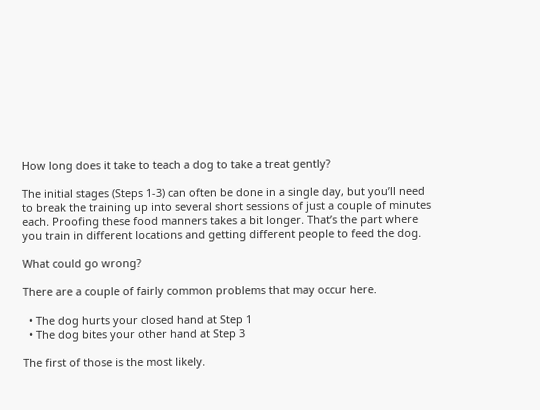How long does it take to teach a dog to take a treat gently?

The initial stages (Steps 1-3) can often be done in a single day, but you’ll need to break the training up into several short sessions of just a couple of minutes each. Proofing these food manners takes a bit longer. That’s the part where you train in different locations and getting different people to feed the dog.

What could go wrong?

There are a couple of fairly common problems that may occur here.

  • The dog hurts your closed hand at Step 1
  • The dog bites your other hand at Step 3

The first of those is the most likely.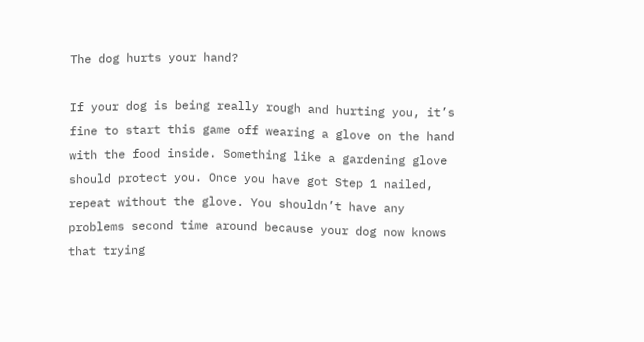The dog hurts your hand?

If your dog is being really rough and hurting you, it’s fine to start this game off wearing a glove on the hand with the food inside. Something like a gardening glove should protect you. Once you have got Step 1 nailed, repeat without the glove. You shouldn’t have any problems second time around because your dog now knows that trying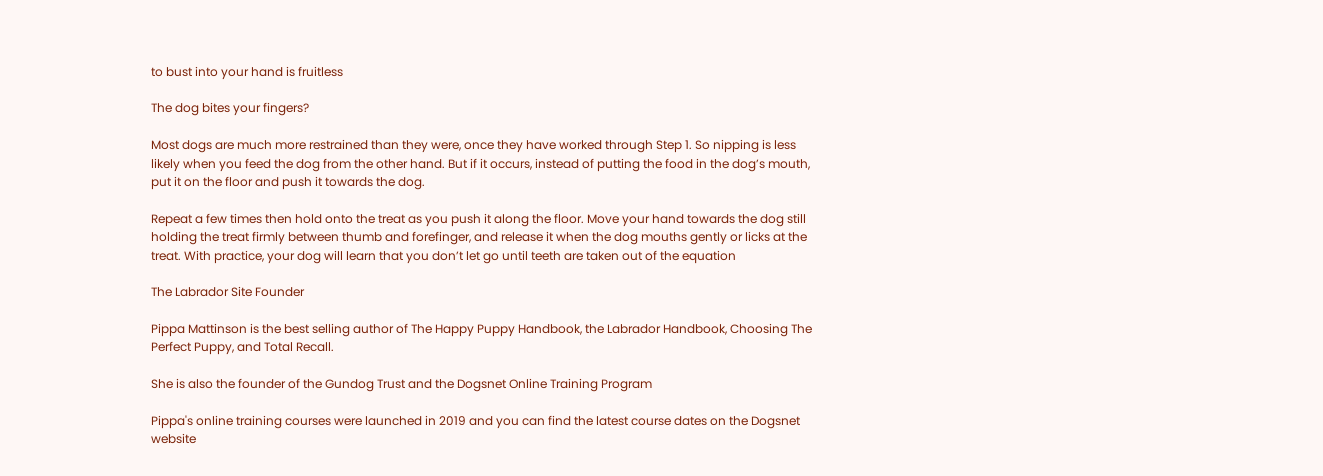to bust into your hand is fruitless

The dog bites your fingers?

Most dogs are much more restrained than they were, once they have worked through Step 1. So nipping is less likely when you feed the dog from the other hand. But if it occurs, instead of putting the food in the dog’s mouth, put it on the floor and push it towards the dog.

Repeat a few times then hold onto the treat as you push it along the floor. Move your hand towards the dog still holding the treat firmly between thumb and forefinger, and release it when the dog mouths gently or licks at the treat. With practice, your dog will learn that you don’t let go until teeth are taken out of the equation

The Labrador Site Founder

Pippa Mattinson is the best selling author of The Happy Puppy Handbook, the Labrador Handbook, Choosing The Perfect Puppy, and Total Recall.

She is also the founder of the Gundog Trust and the Dogsnet Online Training Program

Pippa's online training courses were launched in 2019 and you can find the latest course dates on the Dogsnet website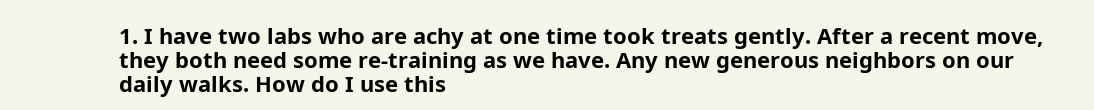1. I have two labs who are achy at one time took treats gently. After a recent move, they both need some re-training as we have. Any new generous neighbors on our daily walks. How do I use this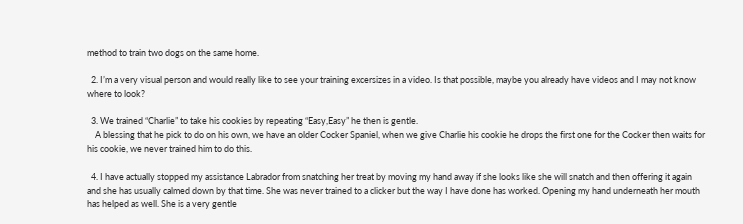method to train two dogs on the same home.

  2. I’m a very visual person and would really like to see your training excersizes in a video. Is that possible, maybe you already have videos and I may not know where to look?

  3. We trained “Charlie” to take his cookies by repeating “Easy,Easy” he then is gentle.
    A blessing that he pick to do on his own, we have an older Cocker Spaniel, when we give Charlie his cookie he drops the first one for the Cocker then waits for his cookie, we never trained him to do this.

  4. I have actually stopped my assistance Labrador from snatching her treat by moving my hand away if she looks like she will snatch and then offering it again and she has usually calmed down by that time. She was never trained to a clicker but the way I have done has worked. Opening my hand underneath her mouth has helped as well. She is a very gentle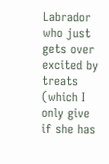Labrador who just gets over excited by treats (which I only give if she has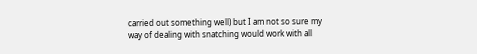carried out something well) but I am not so sure my way of dealing with snatching would work with all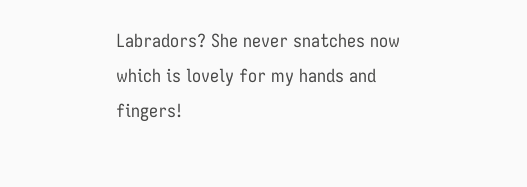Labradors? She never snatches now which is lovely for my hands and fingers!